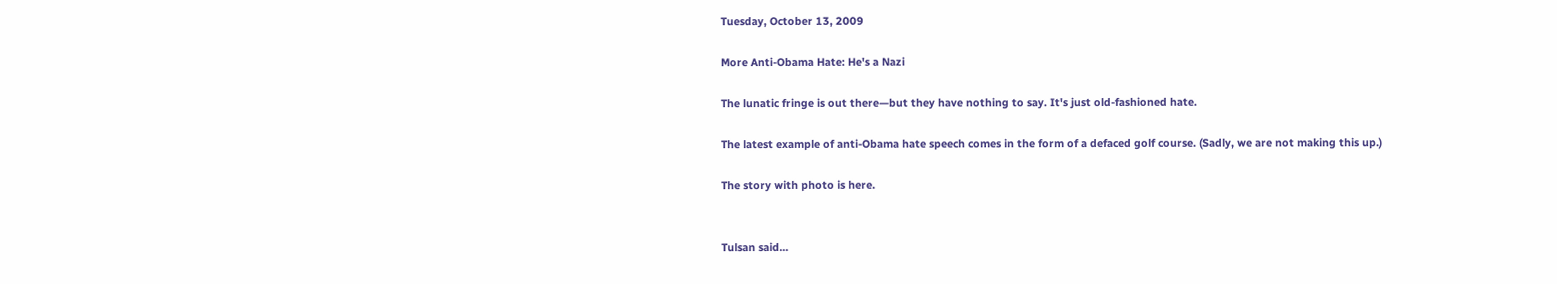Tuesday, October 13, 2009

More Anti-Obama Hate: He's a Nazi

The lunatic fringe is out there—but they have nothing to say. It's just old-fashioned hate.

The latest example of anti-Obama hate speech comes in the form of a defaced golf course. (Sadly, we are not making this up.)

The story with photo is here.


Tulsan said...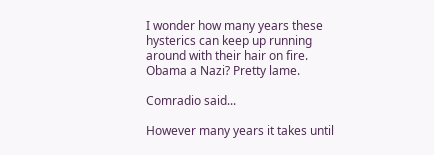I wonder how many years these hysterics can keep up running around with their hair on fire. Obama a Nazi? Pretty lame.

Comradio said...

However many years it takes until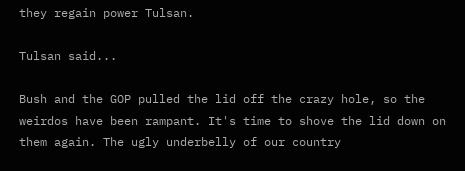they regain power Tulsan.

Tulsan said...

Bush and the GOP pulled the lid off the crazy hole, so the weirdos have been rampant. It's time to shove the lid down on them again. The ugly underbelly of our country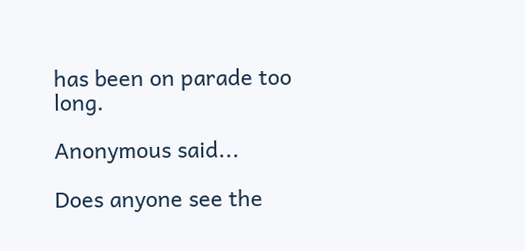has been on parade too long.

Anonymous said...

Does anyone see the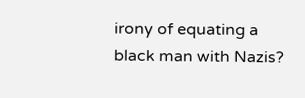irony of equating a black man with Nazis?